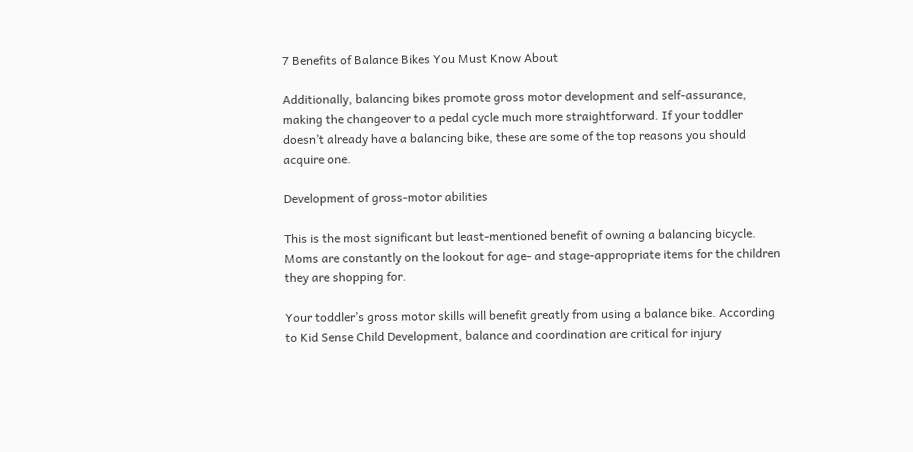7 Benefits of Balance Bikes You Must Know About

Additionally, balancing bikes promote gross motor development and self-assurance, making the changeover to a pedal cycle much more straightforward. If your toddler doesn’t already have a balancing bike, these are some of the top reasons you should acquire one.

Development of gross-motor abilities

This is the most significant but least-mentioned benefit of owning a balancing bicycle. Moms are constantly on the lookout for age- and stage-appropriate items for the children they are shopping for.

Your toddler’s gross motor skills will benefit greatly from using a balance bike. According to Kid Sense Child Development, balance and coordination are critical for injury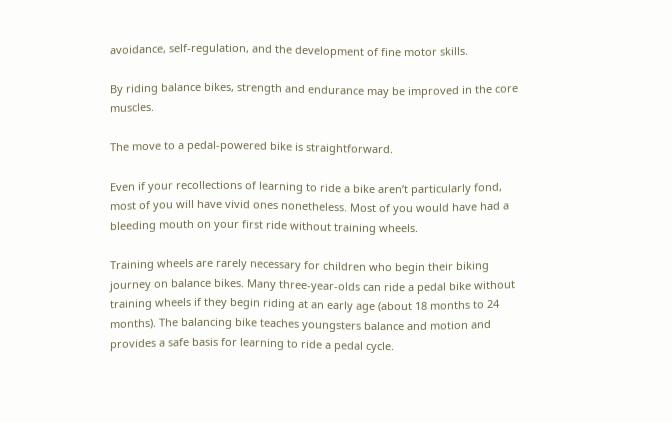avoidance, self-regulation, and the development of fine motor skills.

By riding balance bikes, strength and endurance may be improved in the core muscles.

The move to a pedal-powered bike is straightforward.

Even if your recollections of learning to ride a bike aren’t particularly fond, most of you will have vivid ones nonetheless. Most of you would have had a bleeding mouth on your first ride without training wheels.

Training wheels are rarely necessary for children who begin their biking journey on balance bikes. Many three-year-olds can ride a pedal bike without training wheels if they begin riding at an early age (about 18 months to 24 months). The balancing bike teaches youngsters balance and motion and provides a safe basis for learning to ride a pedal cycle.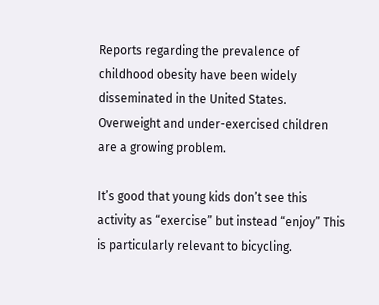Reports regarding the prevalence of childhood obesity have been widely disseminated in the United States. Overweight and under-exercised children are a growing problem.

It’s good that young kids don’t see this activity as “exercise” but instead “enjoy” This is particularly relevant to bicycling.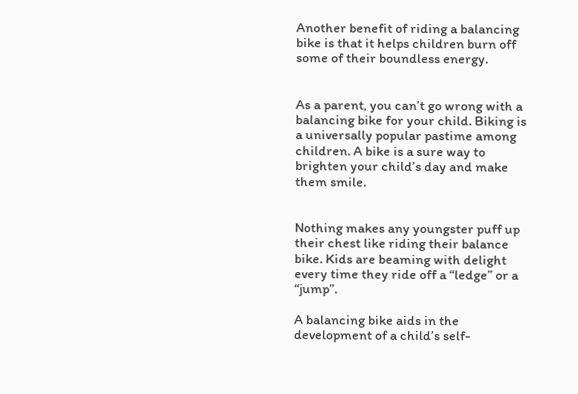Another benefit of riding a balancing bike is that it helps children burn off some of their boundless energy.


As a parent, you can’t go wrong with a balancing bike for your child. Biking is a universally popular pastime among children. A bike is a sure way to brighten your child’s day and make them smile.


Nothing makes any youngster puff up their chest like riding their balance bike. Kids are beaming with delight every time they ride off a “ledge” or a “jump”.

A balancing bike aids in the development of a child’s self-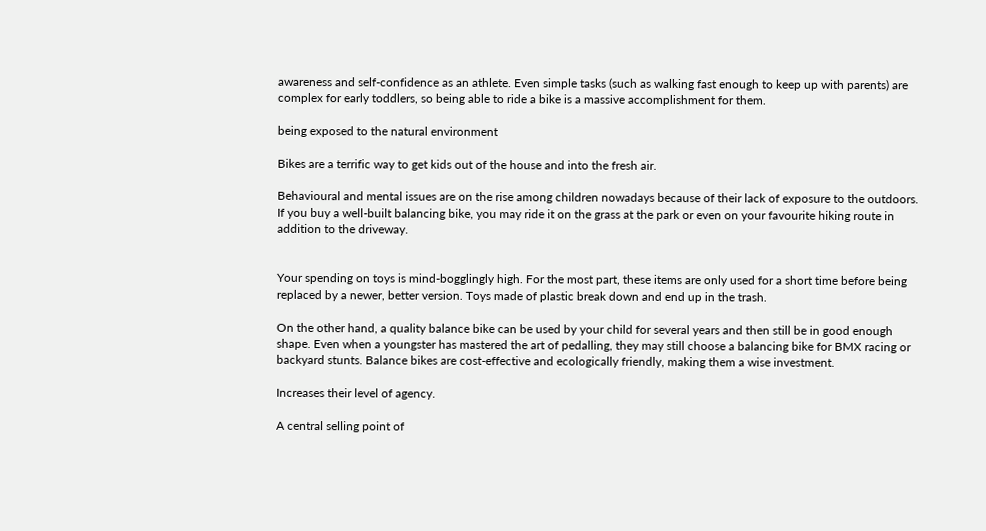awareness and self-confidence as an athlete. Even simple tasks (such as walking fast enough to keep up with parents) are complex for early toddlers, so being able to ride a bike is a massive accomplishment for them.

being exposed to the natural environment

Bikes are a terrific way to get kids out of the house and into the fresh air.

Behavioural and mental issues are on the rise among children nowadays because of their lack of exposure to the outdoors. If you buy a well-built balancing bike, you may ride it on the grass at the park or even on your favourite hiking route in addition to the driveway.


Your spending on toys is mind-bogglingly high. For the most part, these items are only used for a short time before being replaced by a newer, better version. Toys made of plastic break down and end up in the trash.

On the other hand, a quality balance bike can be used by your child for several years and then still be in good enough shape. Even when a youngster has mastered the art of pedalling, they may still choose a balancing bike for BMX racing or backyard stunts. Balance bikes are cost-effective and ecologically friendly, making them a wise investment.

Increases their level of agency.

A central selling point of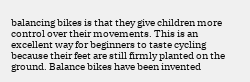balancing bikes is that they give children more control over their movements. This is an excellent way for beginners to taste cycling because their feet are still firmly planted on the ground. Balance bikes have been invented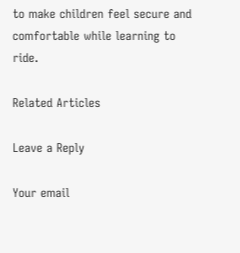to make children feel secure and comfortable while learning to ride.

Related Articles

Leave a Reply

Your email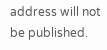address will not be published.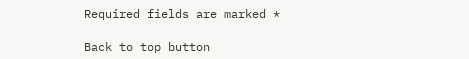Required fields are marked *

Back to top button